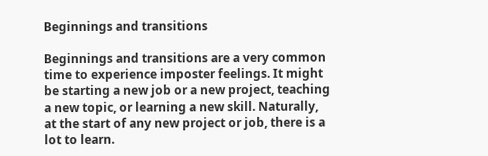Beginnings and transitions

Beginnings and transitions are a very common time to experience imposter feelings. It might be starting a new job or a new project, teaching a new topic, or learning a new skill. Naturally, at the start of any new project or job, there is a lot to learn.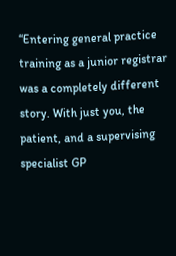“Entering general practice training as a junior registrar was a completely different story. With just you, the patient, and a supervising specialist GP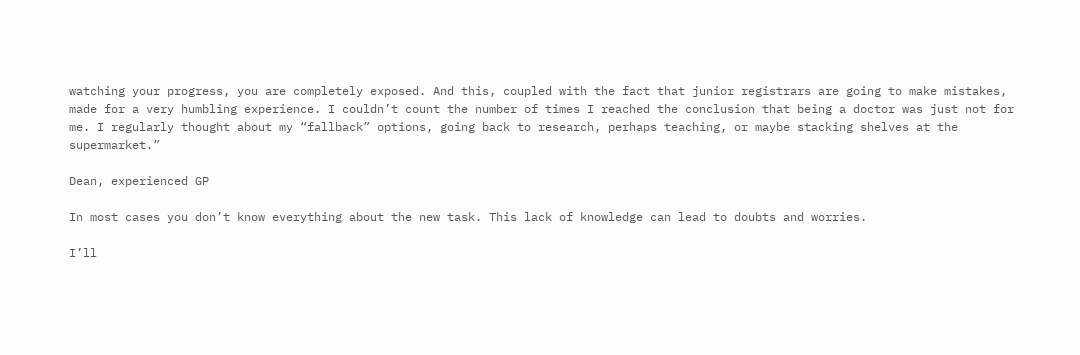watching your progress, you are completely exposed. And this, coupled with the fact that junior registrars are going to make mistakes, made for a very humbling experience. I couldn’t count the number of times I reached the conclusion that being a doctor was just not for me. I regularly thought about my “fallback” options, going back to research, perhaps teaching, or maybe stacking shelves at the supermarket.”

Dean, experienced GP

In most cases you don’t know everything about the new task. This lack of knowledge can lead to doubts and worries.

I’ll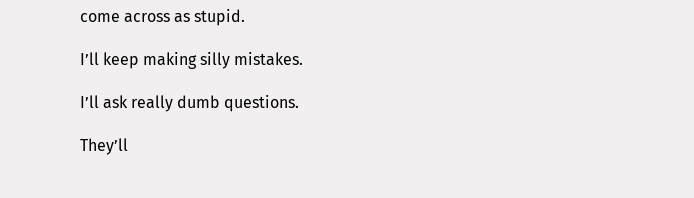come across as stupid.

I’ll keep making silly mistakes.

I’ll ask really dumb questions.

They’ll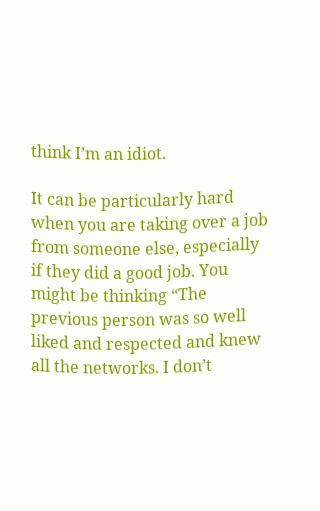think I’m an idiot.

It can be particularly hard when you are taking over a job from someone else, especially if they did a good job. You might be thinking “The previous person was so well liked and respected and knew all the networks. I don’t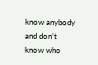know anybody and don’t know who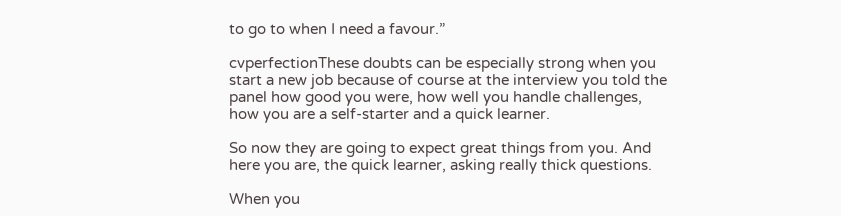to go to when I need a favour.”

cvperfectionThese doubts can be especially strong when you start a new job because of course at the interview you told the panel how good you were, how well you handle challenges, how you are a self-starter and a quick learner.

So now they are going to expect great things from you. And here you are, the quick learner, asking really thick questions.

When you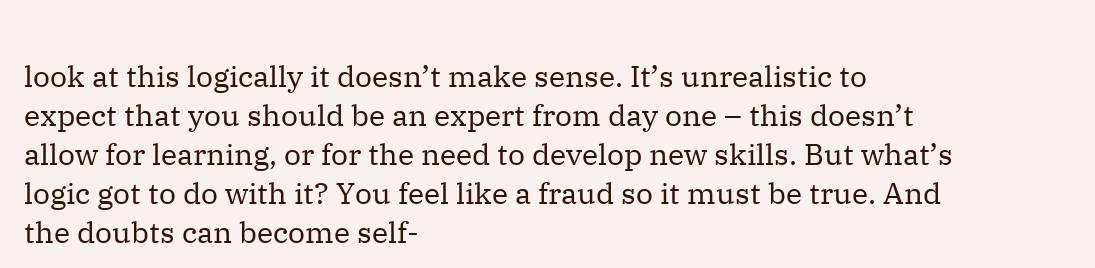look at this logically it doesn’t make sense. It’s unrealistic to expect that you should be an expert from day one – this doesn’t allow for learning, or for the need to develop new skills. But what’s logic got to do with it? You feel like a fraud so it must be true. And the doubts can become self-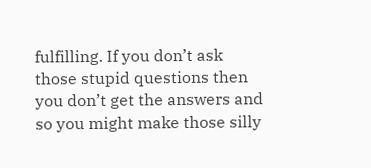fulfilling. If you don’t ask those stupid questions then you don’t get the answers and so you might make those silly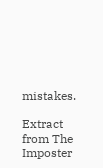mistakes.

Extract from The Imposter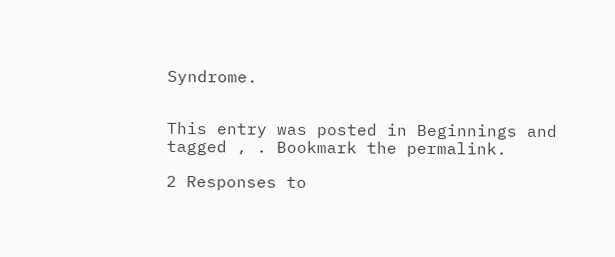Syndrome.


This entry was posted in Beginnings and tagged , . Bookmark the permalink.

2 Responses to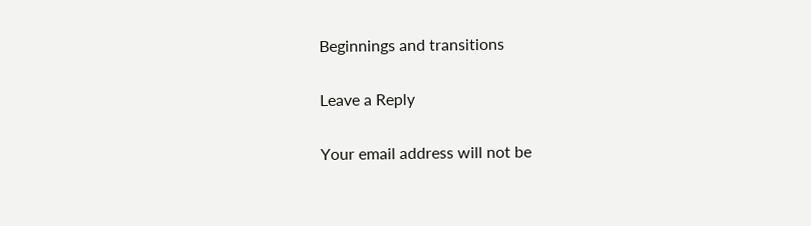Beginnings and transitions

Leave a Reply

Your email address will not be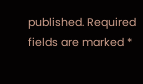published. Required fields are marked *